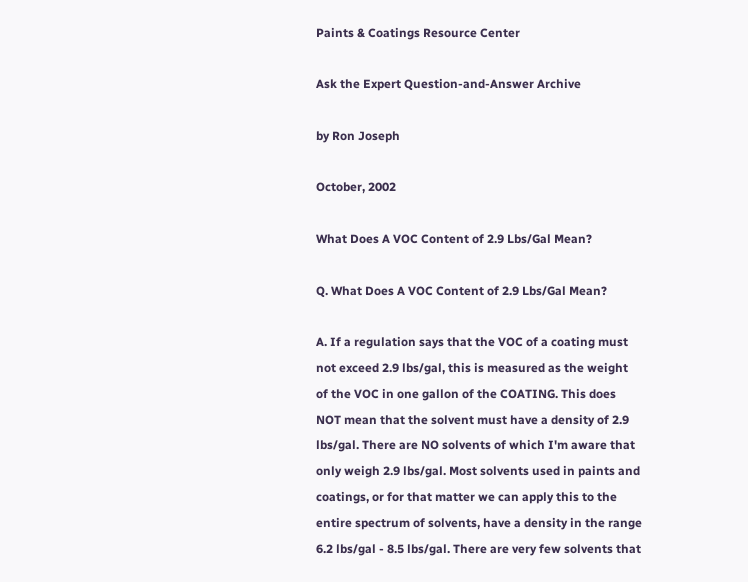Paints & Coatings Resource Center

Ask the Expert Question-and-Answer Archive

by Ron Joseph

October, 2002

What Does A VOC Content of 2.9 Lbs/Gal Mean?

Q. What Does A VOC Content of 2.9 Lbs/Gal Mean?

A. If a regulation says that the VOC of a coating must not exceed 2.9 lbs/gal, this is measured as the weight of the VOC in one gallon of the COATING. This does NOT mean that the solvent must have a density of 2.9 lbs/gal. There are NO solvents of which I'm aware that only weigh 2.9 lbs/gal. Most solvents used in paints and coatings, or for that matter we can apply this to the entire spectrum of solvents, have a density in the range 6.2 lbs/gal - 8.5 lbs/gal. There are very few solvents that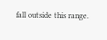fall outside this range.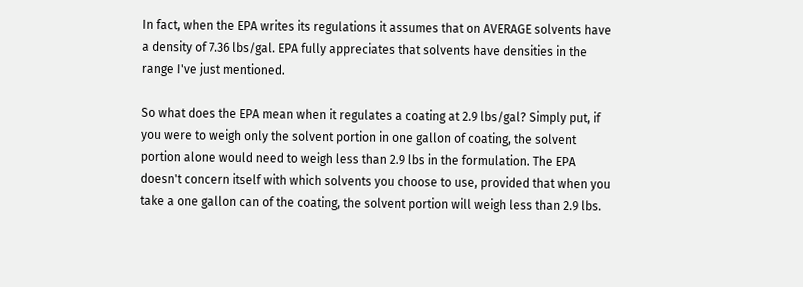In fact, when the EPA writes its regulations it assumes that on AVERAGE solvents have a density of 7.36 lbs/gal. EPA fully appreciates that solvents have densities in the range I've just mentioned.

So what does the EPA mean when it regulates a coating at 2.9 lbs/gal? Simply put, if you were to weigh only the solvent portion in one gallon of coating, the solvent portion alone would need to weigh less than 2.9 lbs in the formulation. The EPA doesn't concern itself with which solvents you choose to use, provided that when you take a one gallon can of the coating, the solvent portion will weigh less than 2.9 lbs.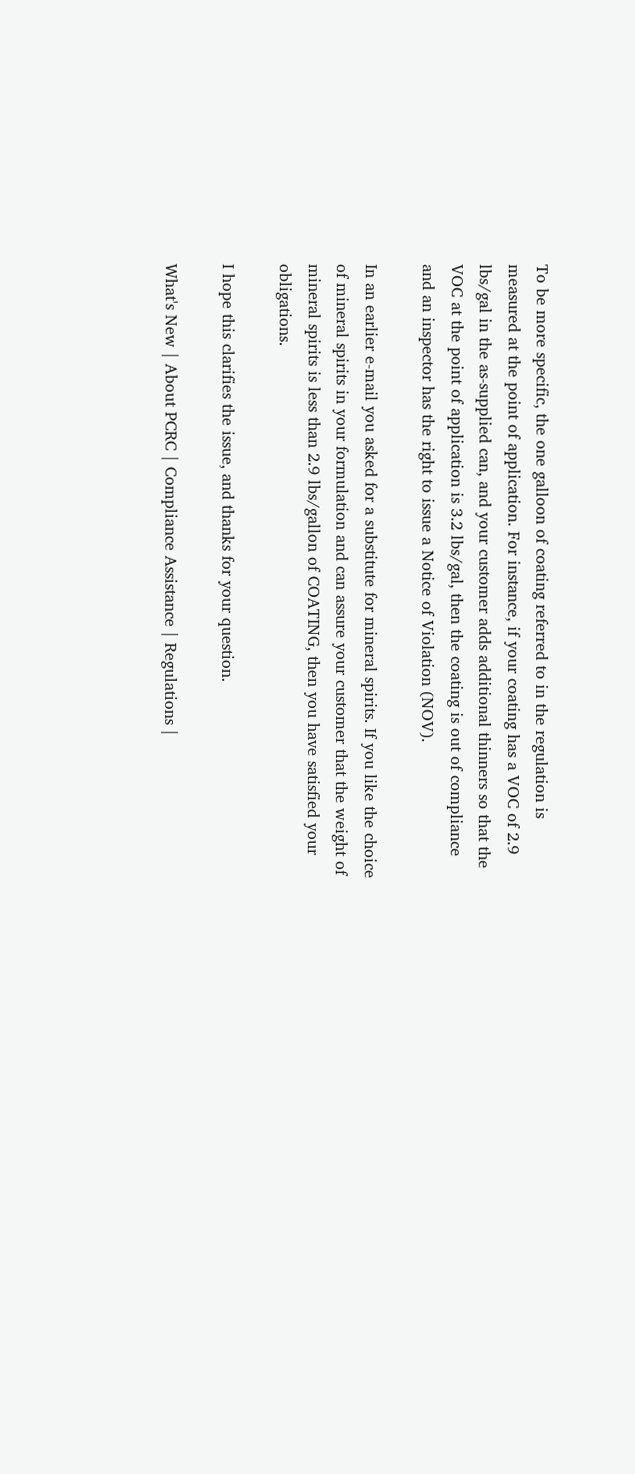To be more specific, the one galloon of coating referred to in the regulation is measured at the point of application. For instance, if your coating has a VOC of 2.9 lbs/gal in the as-supplied can, and your customer adds additional thinners so that the VOC at the point of application is 3.2 lbs/gal, then the coating is out of compliance and an inspector has the right to issue a Notice of Violation (NOV).

In an earlier e-mail you asked for a substitute for mineral spirits. If you like the choice of mineral spirits in your formulation and can assure your customer that the weight of mineral spirits is less than 2.9 lbs/gallon of COATING, then you have satisfied your obligations.

I hope this clarifies the issue, and thanks for your question.

What's New | About PCRC | Compliance Assistance | Regulations |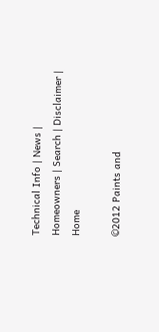Technical Info | News | Homeowners | Search | Disclaimer | Home

©2012 Paints and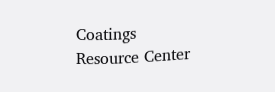Coatings Resource Center